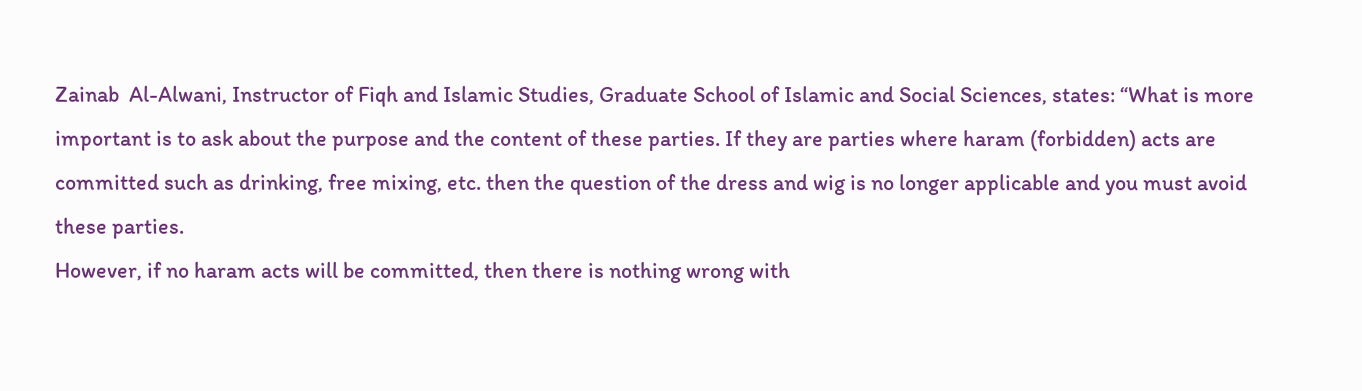Zainab  Al-Alwani, Instructor of Fiqh and Islamic Studies, Graduate School of Islamic and Social Sciences, states: “What is more important is to ask about the purpose and the content of these parties. If they are parties where haram (forbidden) acts are committed such as drinking, free mixing, etc. then the question of the dress and wig is no longer applicable and you must avoid these parties.
However, if no haram acts will be committed, then there is nothing wrong with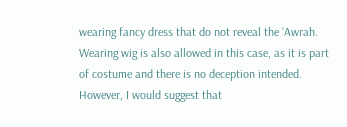wearing fancy dress that do not reveal the ’Awrah. Wearing wig is also allowed in this case, as it is part of costume and there is no deception intended. However, I would suggest that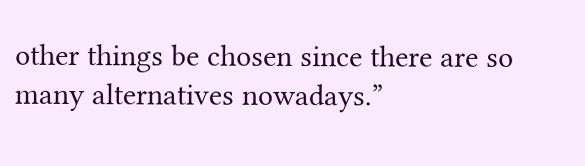other things be chosen since there are so many alternatives nowadays.”